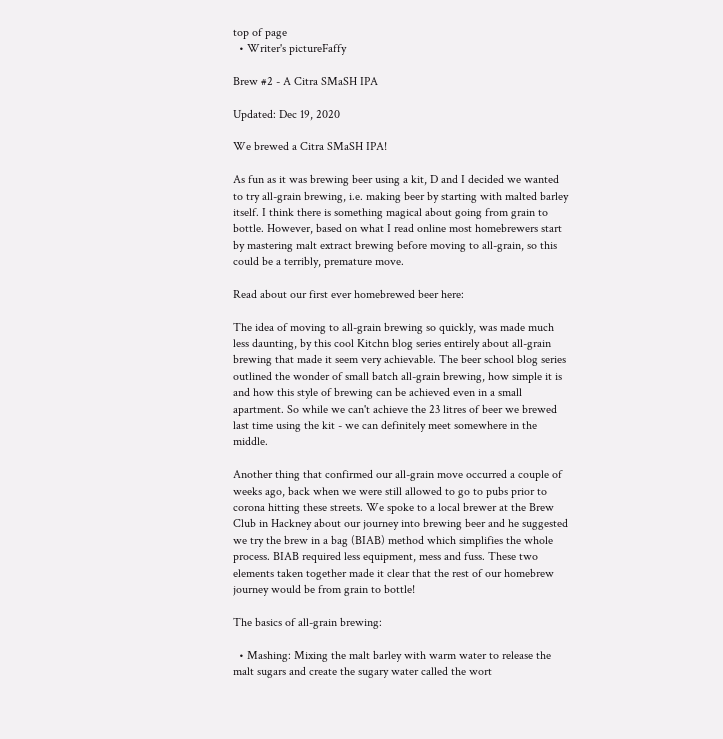top of page
  • Writer's pictureFaffy

Brew #2 - A Citra SMaSH IPA

Updated: Dec 19, 2020

We brewed a Citra SMaSH IPA!

As fun as it was brewing beer using a kit, D and I decided we wanted to try all-grain brewing, i.e. making beer by starting with malted barley itself. I think there is something magical about going from grain to bottle. However, based on what I read online most homebrewers start by mastering malt extract brewing before moving to all-grain, so this could be a terribly, premature move.

Read about our first ever homebrewed beer here:

The idea of moving to all-grain brewing so quickly, was made much less daunting, by this cool Kitchn blog series entirely about all-grain brewing that made it seem very achievable. The beer school blog series outlined the wonder of small batch all-grain brewing, how simple it is and how this style of brewing can be achieved even in a small apartment. So while we can't achieve the 23 litres of beer we brewed last time using the kit - we can definitely meet somewhere in the middle.

Another thing that confirmed our all-grain move occurred a couple of weeks ago, back when we were still allowed to go to pubs prior to corona hitting these streets. We spoke to a local brewer at the Brew Club in Hackney about our journey into brewing beer and he suggested we try the brew in a bag (BIAB) method which simplifies the whole process. BIAB required less equipment, mess and fuss. These two elements taken together made it clear that the rest of our homebrew journey would be from grain to bottle!

The basics of all-grain brewing:

  • Mashing: Mixing the malt barley with warm water to release the malt sugars and create the sugary water called the wort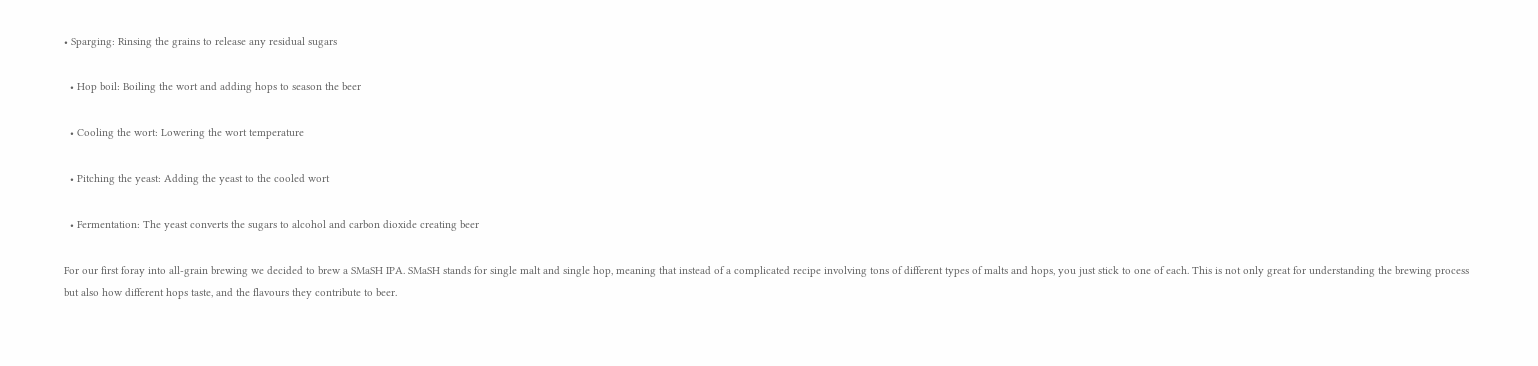• Sparging: Rinsing the grains to release any residual sugars

  • Hop boil: Boiling the wort and adding hops to season the beer

  • Cooling the wort: Lowering the wort temperature

  • Pitching the yeast: Adding the yeast to the cooled wort

  • Fermentation: The yeast converts the sugars to alcohol and carbon dioxide creating beer

For our first foray into all-grain brewing we decided to brew a SMaSH IPA. SMaSH stands for single malt and single hop, meaning that instead of a complicated recipe involving tons of different types of malts and hops, you just stick to one of each. This is not only great for understanding the brewing process but also how different hops taste, and the flavours they contribute to beer.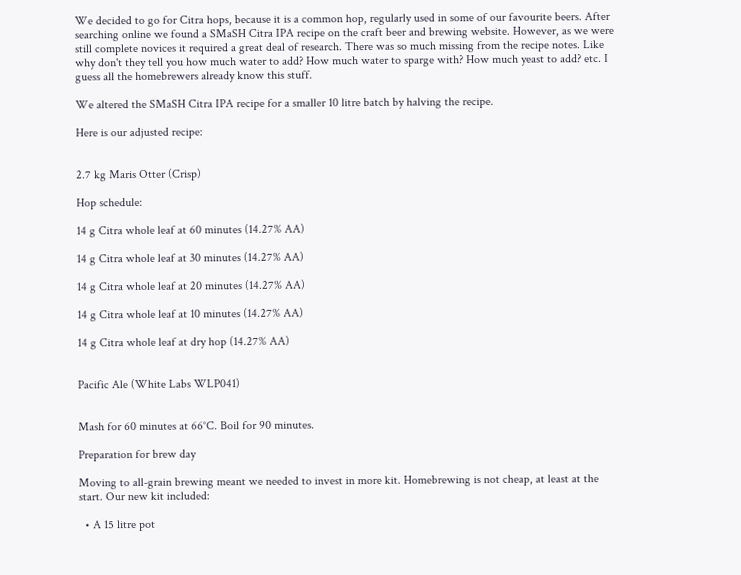We decided to go for Citra hops, because it is a common hop, regularly used in some of our favourite beers. After searching online we found a SMaSH Citra IPA recipe on the craft beer and brewing website. However, as we were still complete novices it required a great deal of research. There was so much missing from the recipe notes. Like why don't they tell you how much water to add? How much water to sparge with? How much yeast to add? etc. I guess all the homebrewers already know this stuff.

We altered the SMaSH Citra IPA recipe for a smaller 10 litre batch by halving the recipe.

Here is our adjusted recipe:


2.7 kg Maris Otter (Crisp)

Hop schedule:

14 g Citra whole leaf at 60 minutes (14.27% AA)

14 g Citra whole leaf at 30 minutes (14.27% AA)

14 g Citra whole leaf at 20 minutes (14.27% AA)

14 g Citra whole leaf at 10 minutes (14.27% AA)

14 g Citra whole leaf at dry hop (14.27% AA)


Pacific Ale (White Labs WLP041)


Mash for 60 minutes at 66°C. Boil for 90 minutes.

Preparation for brew day

Moving to all-grain brewing meant we needed to invest in more kit. Homebrewing is not cheap, at least at the start. Our new kit included:

  • A 15 litre pot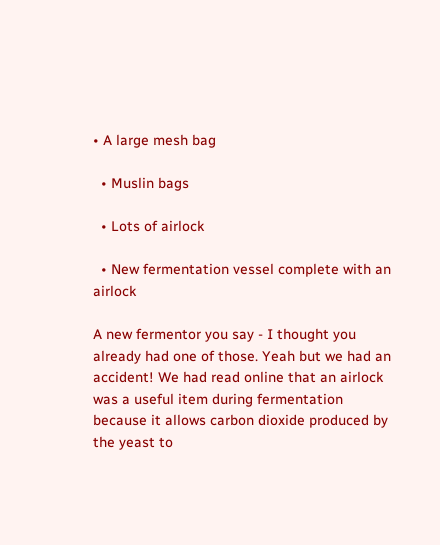• A large mesh bag

  • Muslin bags

  • Lots of airlock

  • New fermentation vessel complete with an airlock

A new fermentor you say - I thought you already had one of those. Yeah but we had an accident! We had read online that an airlock was a useful item during fermentation because it allows carbon dioxide produced by the yeast to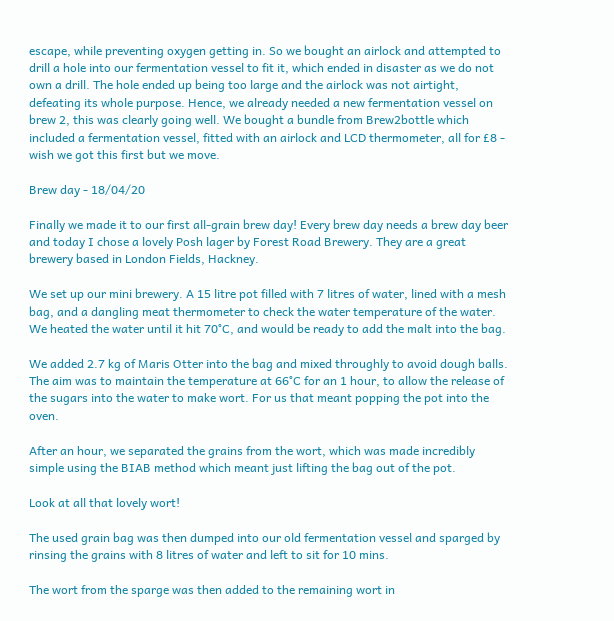escape, while preventing oxygen getting in. So we bought an airlock and attempted to drill a hole into our fermentation vessel to fit it, which ended in disaster as we do not own a drill. The hole ended up being too large and the airlock was not airtight, defeating its whole purpose. Hence, we already needed a new fermentation vessel on brew 2, this was clearly going well. We bought a bundle from Brew2bottle which included a fermentation vessel, fitted with an airlock and LCD thermometer, all for £8 - wish we got this first but we move.

Brew day - 18/04/20

Finally we made it to our first all-grain brew day! Every brew day needs a brew day beer and today I chose a lovely Posh lager by Forest Road Brewery. They are a great brewery based in London Fields, Hackney.

We set up our mini brewery. A 15 litre pot filled with 7 litres of water, lined with a mesh bag, and a dangling meat thermometer to check the water temperature of the water. We heated the water until it hit 70°C, and would be ready to add the malt into the bag.

We added 2.7 kg of Maris Otter into the bag and mixed throughly to avoid dough balls. The aim was to maintain the temperature at 66°C for an 1 hour, to allow the release of the sugars into the water to make wort. For us that meant popping the pot into the oven.

After an hour, we separated the grains from the wort, which was made incredibly simple using the BIAB method which meant just lifting the bag out of the pot.

Look at all that lovely wort!

The used grain bag was then dumped into our old fermentation vessel and sparged by rinsing the grains with 8 litres of water and left to sit for 10 mins.

The wort from the sparge was then added to the remaining wort in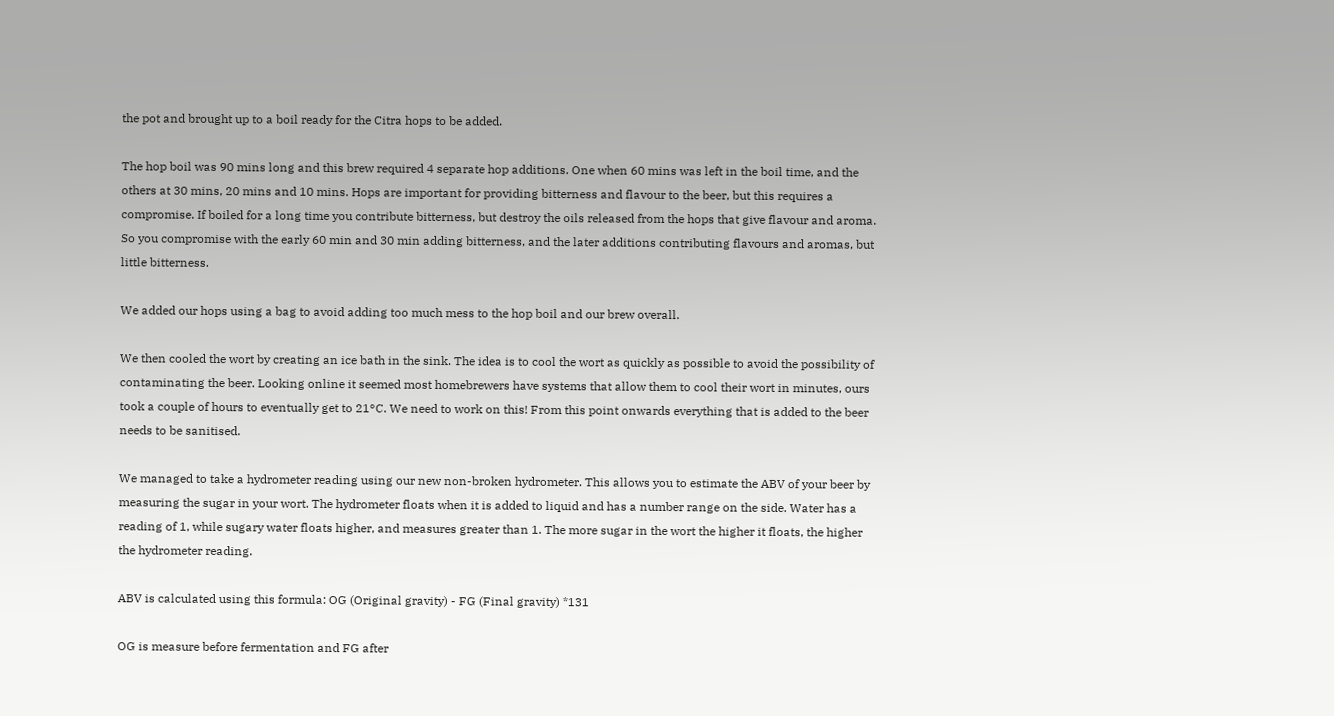the pot and brought up to a boil ready for the Citra hops to be added.

The hop boil was 90 mins long and this brew required 4 separate hop additions. One when 60 mins was left in the boil time, and the others at 30 mins, 20 mins and 10 mins. Hops are important for providing bitterness and flavour to the beer, but this requires a compromise. If boiled for a long time you contribute bitterness, but destroy the oils released from the hops that give flavour and aroma. So you compromise with the early 60 min and 30 min adding bitterness, and the later additions contributing flavours and aromas, but little bitterness.

We added our hops using a bag to avoid adding too much mess to the hop boil and our brew overall.

We then cooled the wort by creating an ice bath in the sink. The idea is to cool the wort as quickly as possible to avoid the possibility of contaminating the beer. Looking online it seemed most homebrewers have systems that allow them to cool their wort in minutes, ours took a couple of hours to eventually get to 21°C. We need to work on this! From this point onwards everything that is added to the beer needs to be sanitised.

We managed to take a hydrometer reading using our new non-broken hydrometer. This allows you to estimate the ABV of your beer by measuring the sugar in your wort. The hydrometer floats when it is added to liquid and has a number range on the side. Water has a reading of 1, while sugary water floats higher, and measures greater than 1. The more sugar in the wort the higher it floats, the higher the hydrometer reading.

ABV is calculated using this formula: OG (Original gravity) - FG (Final gravity) *131

OG is measure before fermentation and FG after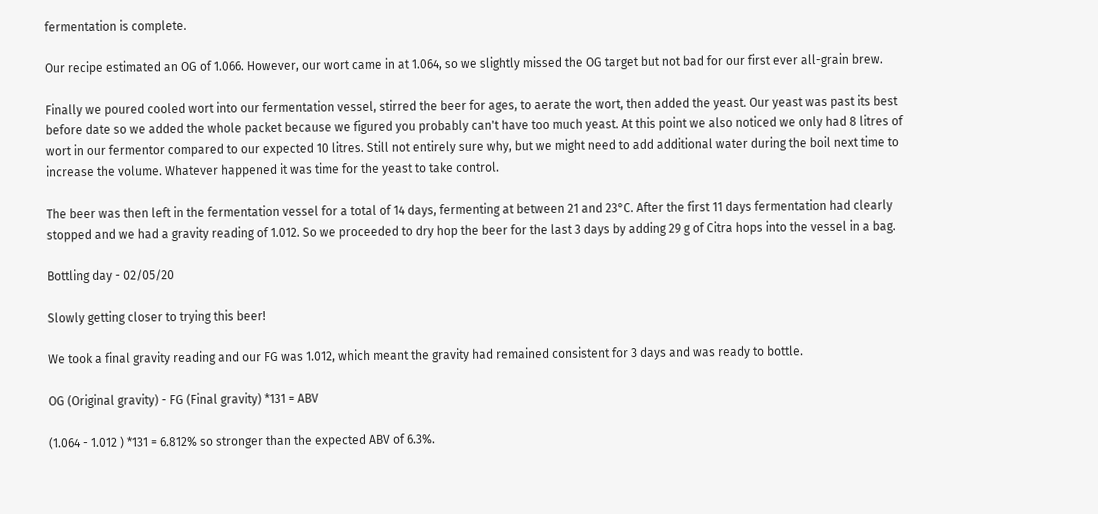fermentation is complete.

Our recipe estimated an OG of 1.066. However, our wort came in at 1.064, so we slightly missed the OG target but not bad for our first ever all-grain brew.

Finally we poured cooled wort into our fermentation vessel, stirred the beer for ages, to aerate the wort, then added the yeast. Our yeast was past its best before date so we added the whole packet because we figured you probably can't have too much yeast. At this point we also noticed we only had 8 litres of wort in our fermentor compared to our expected 10 litres. Still not entirely sure why, but we might need to add additional water during the boil next time to increase the volume. Whatever happened it was time for the yeast to take control.

The beer was then left in the fermentation vessel for a total of 14 days, fermenting at between 21 and 23°C. After the first 11 days fermentation had clearly stopped and we had a gravity reading of 1.012. So we proceeded to dry hop the beer for the last 3 days by adding 29 g of Citra hops into the vessel in a bag.

Bottling day - 02/05/20

Slowly getting closer to trying this beer!

We took a final gravity reading and our FG was 1.012, which meant the gravity had remained consistent for 3 days and was ready to bottle.

OG (Original gravity) - FG (Final gravity) *131 = ABV

(1.064 - 1.012 ) *131 = 6.812% so stronger than the expected ABV of 6.3%.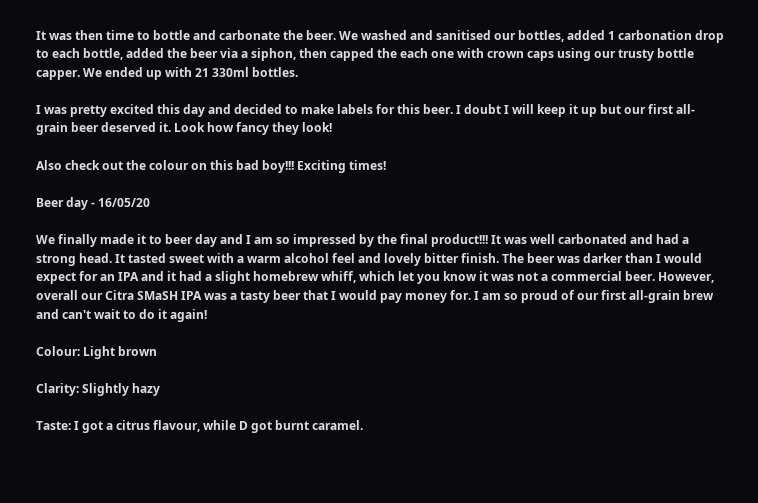It was then time to bottle and carbonate the beer. We washed and sanitised our bottles, added 1 carbonation drop to each bottle, added the beer via a siphon, then capped the each one with crown caps using our trusty bottle capper. We ended up with 21 330ml bottles.

I was pretty excited this day and decided to make labels for this beer. I doubt I will keep it up but our first all-grain beer deserved it. Look how fancy they look!

Also check out the colour on this bad boy!!! Exciting times!

Beer day - 16/05/20

We finally made it to beer day and I am so impressed by the final product!!! It was well carbonated and had a strong head. It tasted sweet with a warm alcohol feel and lovely bitter finish. The beer was darker than I would expect for an IPA and it had a slight homebrew whiff, which let you know it was not a commercial beer. However, overall our Citra SMaSH IPA was a tasty beer that I would pay money for. I am so proud of our first all-grain brew and can't wait to do it again!

Colour: Light brown

Clarity: Slightly hazy

Taste: I got a citrus flavour, while D got burnt caramel.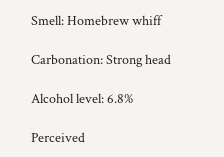Smell: Homebrew whiff

Carbonation: Strong head

Alcohol level: 6.8%

Perceived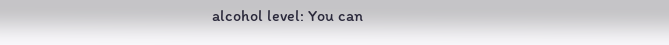alcohol level: You can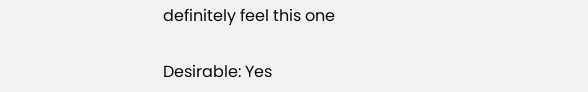definitely feel this one

Desirable: Yes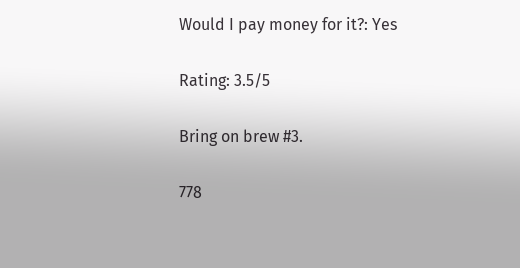Would I pay money for it?: Yes

Rating: 3.5/5

Bring on brew #3.

778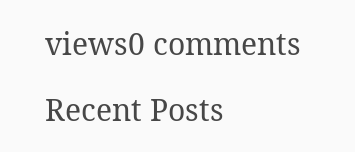views0 comments

Recent Posts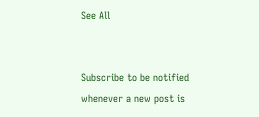See All


Subscribe to be notified whenever a new post is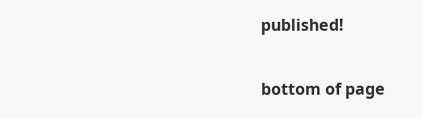published!

bottom of page